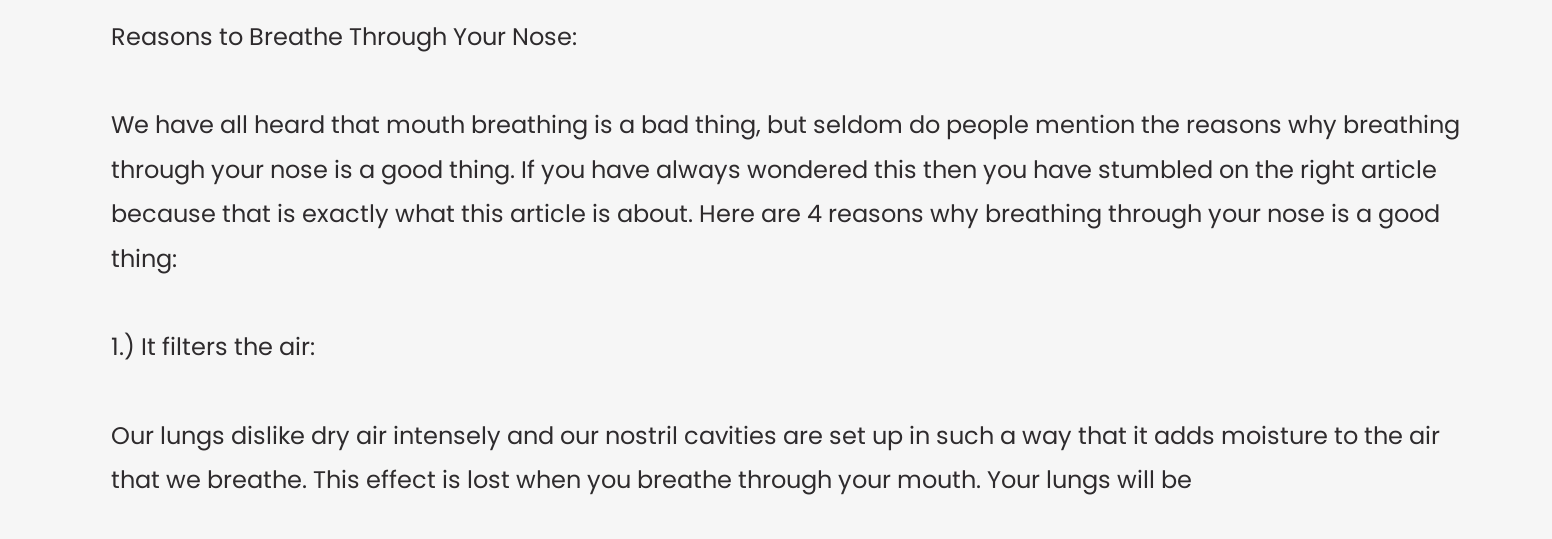Reasons to Breathe Through Your Nose:

We have all heard that mouth breathing is a bad thing, but seldom do people mention the reasons why breathing through your nose is a good thing. If you have always wondered this then you have stumbled on the right article because that is exactly what this article is about. Here are 4 reasons why breathing through your nose is a good thing:

1.) It filters the air:

Our lungs dislike dry air intensely and our nostril cavities are set up in such a way that it adds moisture to the air that we breathe. This effect is lost when you breathe through your mouth. Your lungs will be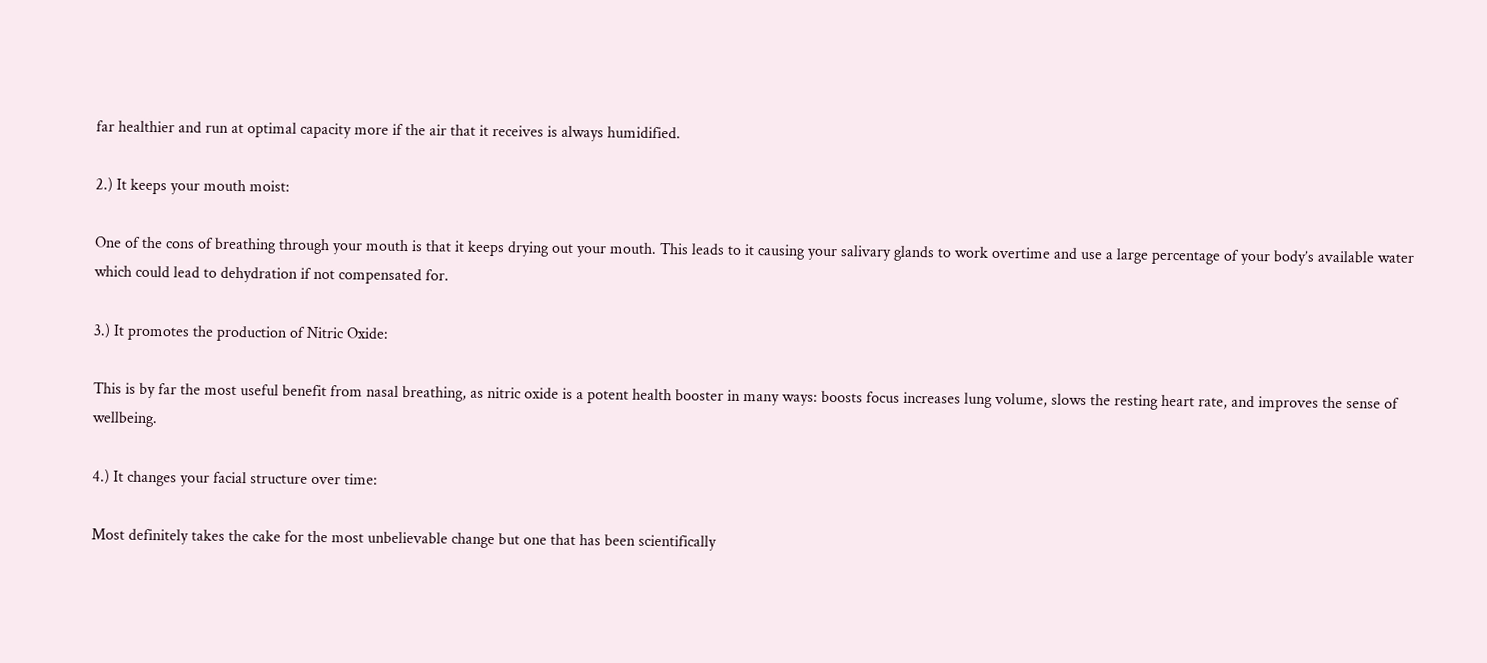far healthier and run at optimal capacity more if the air that it receives is always humidified.

2.) It keeps your mouth moist:

One of the cons of breathing through your mouth is that it keeps drying out your mouth. This leads to it causing your salivary glands to work overtime and use a large percentage of your body’s available water which could lead to dehydration if not compensated for.

3.) It promotes the production of Nitric Oxide:

This is by far the most useful benefit from nasal breathing, as nitric oxide is a potent health booster in many ways: boosts focus increases lung volume, slows the resting heart rate, and improves the sense of wellbeing.

4.) It changes your facial structure over time:

Most definitely takes the cake for the most unbelievable change but one that has been scientifically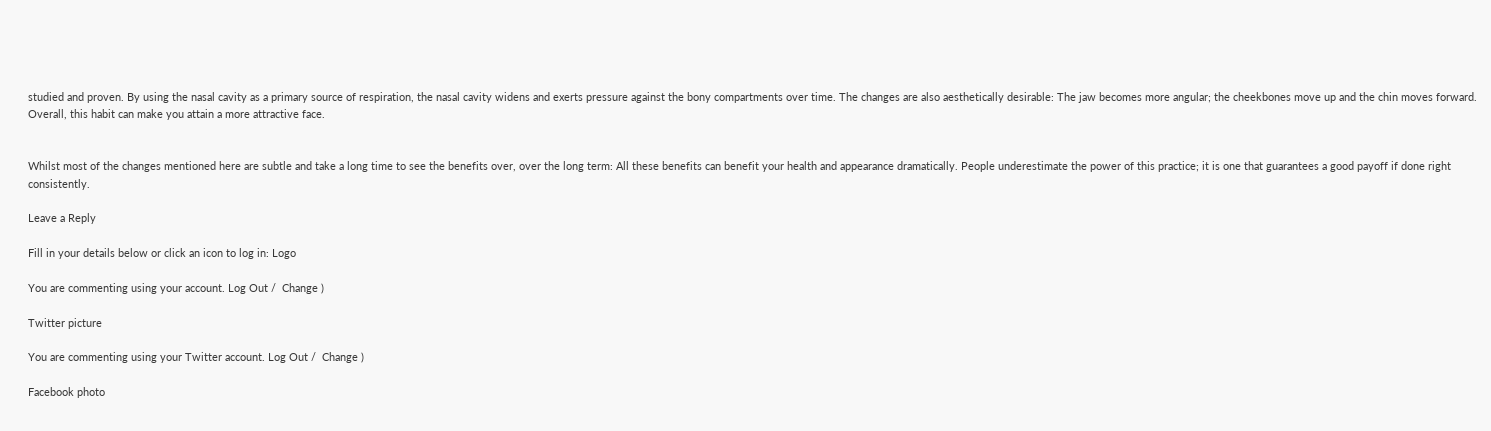studied and proven. By using the nasal cavity as a primary source of respiration, the nasal cavity widens and exerts pressure against the bony compartments over time. The changes are also aesthetically desirable: The jaw becomes more angular; the cheekbones move up and the chin moves forward. Overall, this habit can make you attain a more attractive face.


Whilst most of the changes mentioned here are subtle and take a long time to see the benefits over, over the long term: All these benefits can benefit your health and appearance dramatically. People underestimate the power of this practice; it is one that guarantees a good payoff if done right consistently.

Leave a Reply

Fill in your details below or click an icon to log in: Logo

You are commenting using your account. Log Out /  Change )

Twitter picture

You are commenting using your Twitter account. Log Out /  Change )

Facebook photo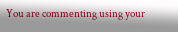You are commenting using your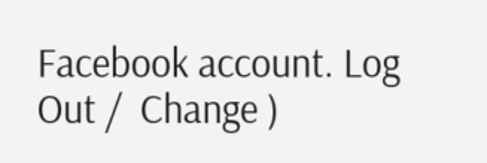Facebook account. Log Out /  Change )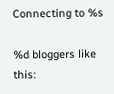Connecting to %s

%d bloggers like this: